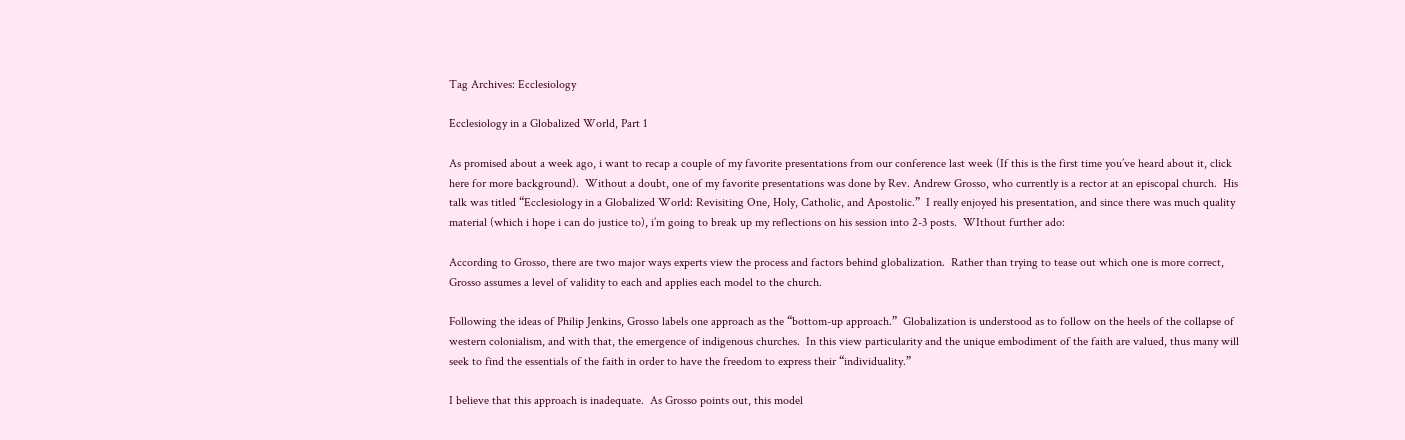Tag Archives: Ecclesiology

Ecclesiology in a Globalized World, Part 1

As promised about a week ago, i want to recap a couple of my favorite presentations from our conference last week (If this is the first time you’ve heard about it, click here for more background).  Without a doubt, one of my favorite presentations was done by Rev. Andrew Grosso, who currently is a rector at an episcopal church.  His talk was titled “Ecclesiology in a Globalized World: Revisiting One, Holy, Catholic, and Apostolic.”  I really enjoyed his presentation, and since there was much quality material (which i hope i can do justice to), i’m going to break up my reflections on his session into 2-3 posts.  WIthout further ado:

According to Grosso, there are two major ways experts view the process and factors behind globalization.  Rather than trying to tease out which one is more correct, Grosso assumes a level of validity to each and applies each model to the church.

Following the ideas of Philip Jenkins, Grosso labels one approach as the “bottom-up approach.”  Globalization is understood as to follow on the heels of the collapse of western colonialism, and with that, the emergence of indigenous churches.  In this view particularity and the unique embodiment of the faith are valued, thus many will seek to find the essentials of the faith in order to have the freedom to express their “individuality.”

I believe that this approach is inadequate.  As Grosso points out, this model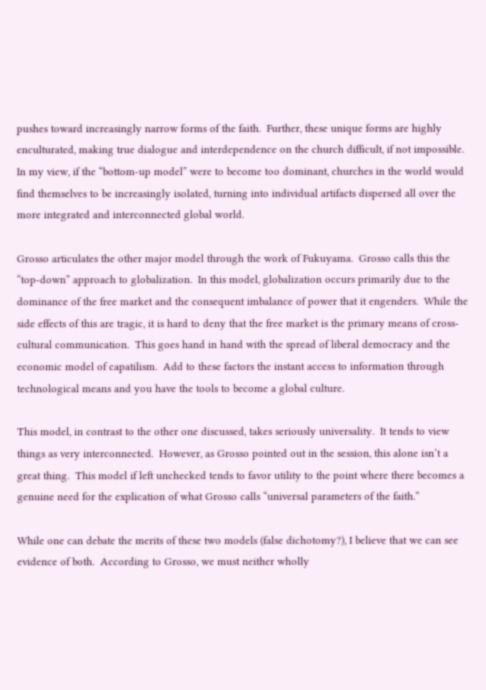pushes toward increasingly narrow forms of the faith.  Further, these unique forms are highly enculturated, making true dialogue and interdependence on the church difficult, if not impossible.  In my view, if the “bottom-up model” were to become too dominant, churches in the world would find themselves to be increasingly isolated, turning into individual artifacts dispersed all over the more integrated and interconnected global world.

Grosso articulates the other major model through the work of Fukuyama.  Grosso calls this the “top-down” approach to globalization.  In this model, globalization occurs primarily due to the dominance of the free market and the consequent imbalance of power that it engenders.  While the side effects of this are tragic, it is hard to deny that the free market is the primary means of cross-cultural communication.  This goes hand in hand with the spread of liberal democracy and the economic model of capatilism.  Add to these factors the instant access to information through technological means and you have the tools to become a global culture.

This model, in contrast to the other one discussed, takes seriously universality.  It tends to view things as very interconnected.  However, as Grosso pointed out in the session, this alone isn’t a great thing.  This model if left unchecked tends to favor utility to the point where there becomes a genuine need for the explication of what Grosso calls “universal parameters of the faith.”

While one can debate the merits of these two models (false dichotomy?), I believe that we can see evidence of both.  According to Grosso, we must neither wholly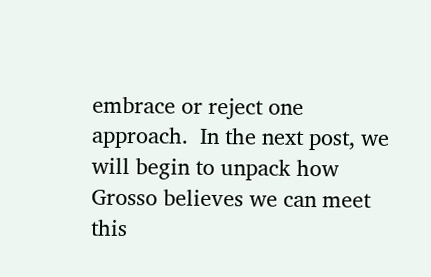embrace or reject one approach.  In the next post, we will begin to unpack how Grosso believes we can meet this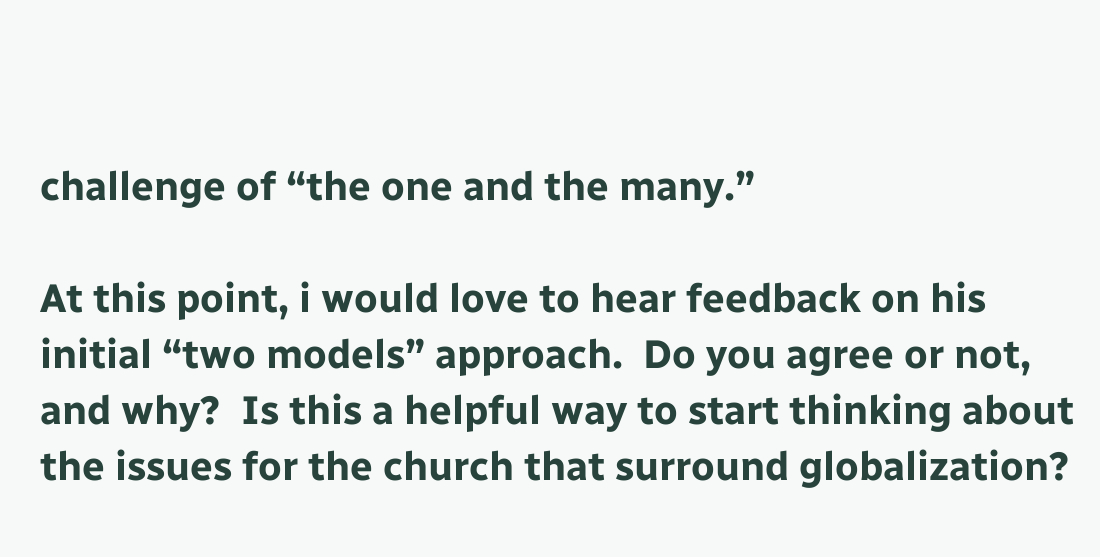challenge of “the one and the many.”

At this point, i would love to hear feedback on his initial “two models” approach.  Do you agree or not, and why?  Is this a helpful way to start thinking about the issues for the church that surround globalization?